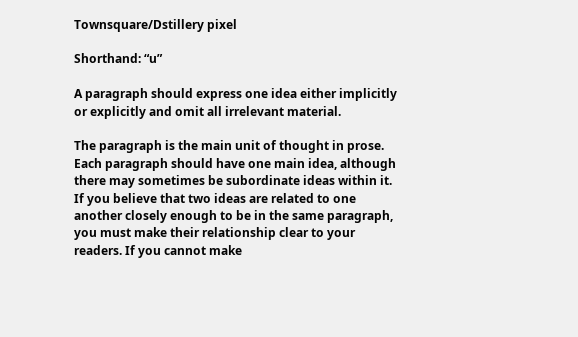Townsquare/Dstillery pixel

Shorthand: “u”

A paragraph should express one idea either implicitly or explicitly and omit all irrelevant material.

The paragraph is the main unit of thought in prose. Each paragraph should have one main idea, although there may sometimes be subordinate ideas within it. If you believe that two ideas are related to one another closely enough to be in the same paragraph, you must make their relationship clear to your readers. If you cannot make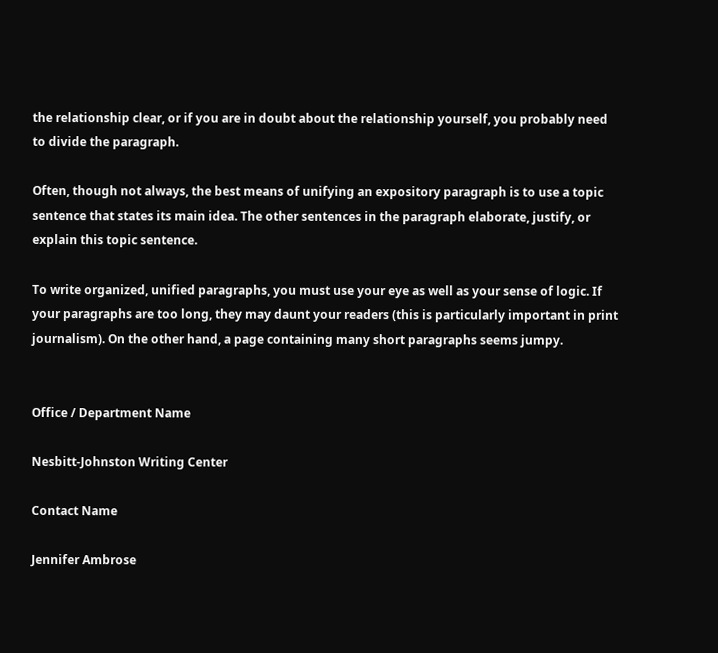the relationship clear, or if you are in doubt about the relationship yourself, you probably need to divide the paragraph.

Often, though not always, the best means of unifying an expository paragraph is to use a topic sentence that states its main idea. The other sentences in the paragraph elaborate, justify, or explain this topic sentence.

To write organized, unified paragraphs, you must use your eye as well as your sense of logic. If your paragraphs are too long, they may daunt your readers (this is particularly important in print journalism). On the other hand, a page containing many short paragraphs seems jumpy.


Office / Department Name

Nesbitt-Johnston Writing Center

Contact Name

Jennifer Ambrose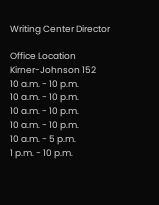Writing Center Director

Office Location
Kirner-Johnson 152
10 a.m. - 10 p.m.
10 a.m. - 10 p.m.
10 a.m. - 10 p.m.
10 a.m. - 10 p.m.
10 a.m. - 5 p.m.
1 p.m. - 10 p.m.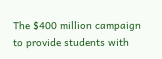The $400 million campaign to provide students with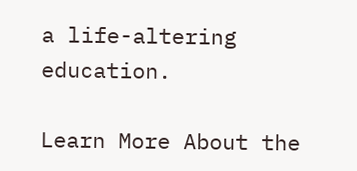a life-altering education.

Learn More About the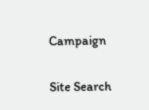Campaign

Site Search